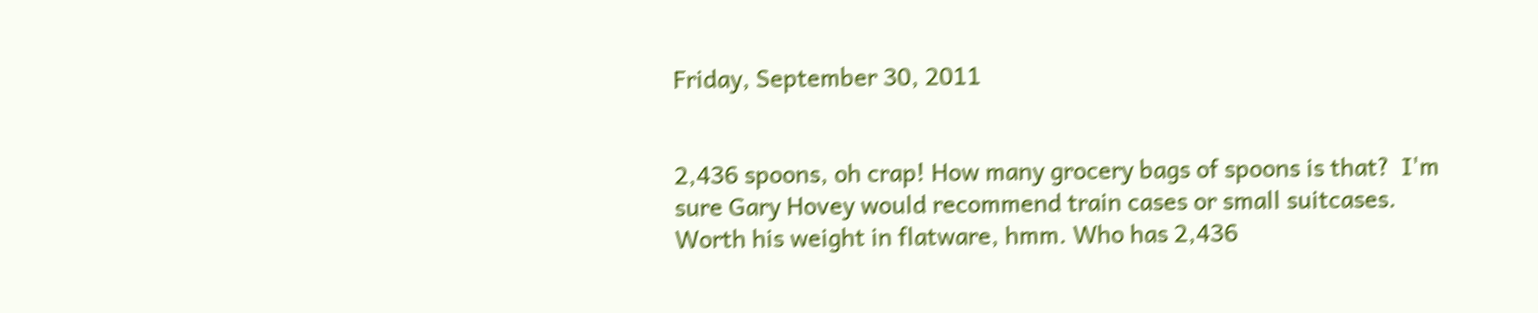Friday, September 30, 2011


2,436 spoons, oh crap! How many grocery bags of spoons is that?  I'm sure Gary Hovey would recommend train cases or small suitcases. Worth his weight in flatware, hmm. Who has 2,436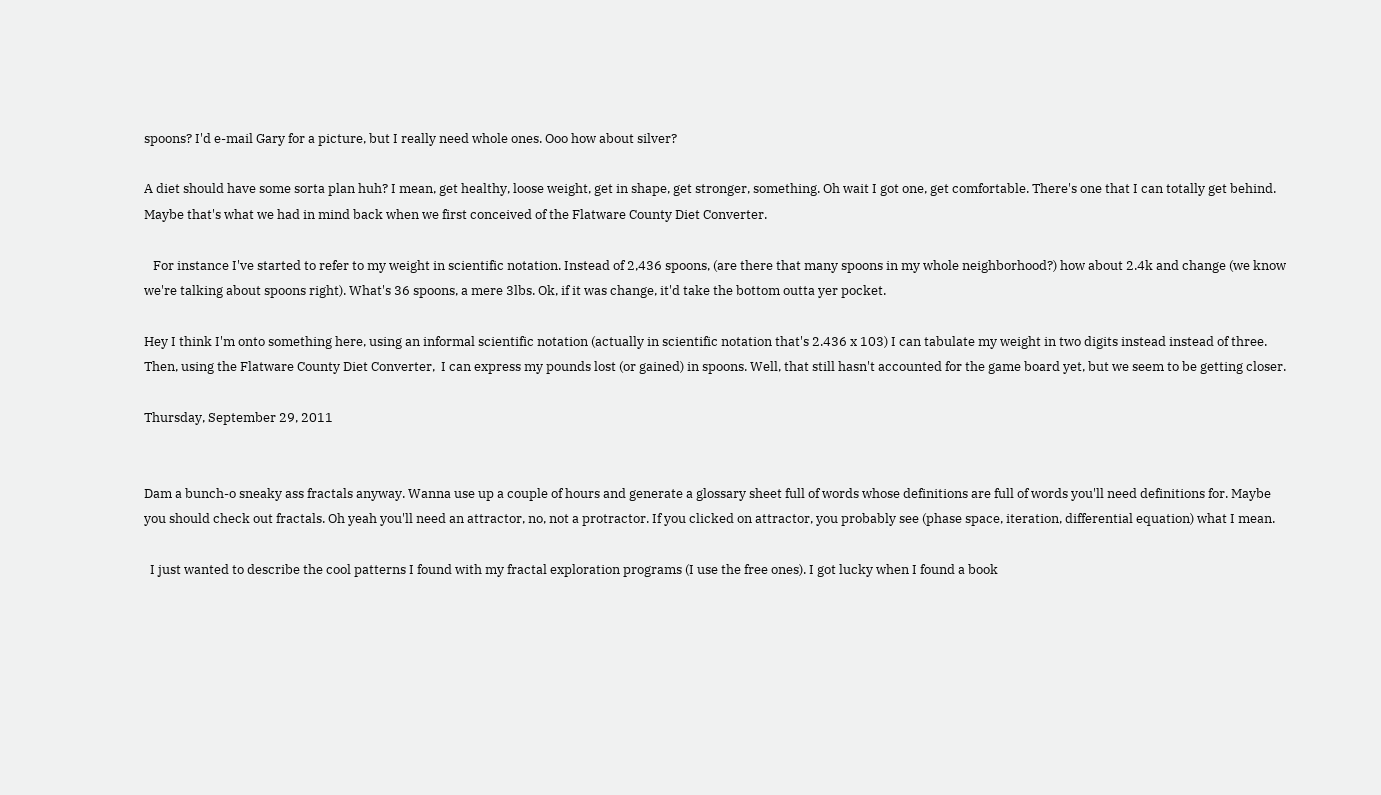spoons? I'd e-mail Gary for a picture, but I really need whole ones. Ooo how about silver?

A diet should have some sorta plan huh? I mean, get healthy, loose weight, get in shape, get stronger, something. Oh wait I got one, get comfortable. There's one that I can totally get behind. Maybe that's what we had in mind back when we first conceived of the Flatware County Diet Converter.

   For instance I've started to refer to my weight in scientific notation. Instead of 2,436 spoons, (are there that many spoons in my whole neighborhood?) how about 2.4k and change (we know we're talking about spoons right). What's 36 spoons, a mere 3lbs. Ok, if it was change, it'd take the bottom outta yer pocket.

Hey I think I'm onto something here, using an informal scientific notation (actually in scientific notation that's 2.436 x 103) I can tabulate my weight in two digits instead instead of three. Then, using the Flatware County Diet Converter,  I can express my pounds lost (or gained) in spoons. Well, that still hasn't accounted for the game board yet, but we seem to be getting closer.

Thursday, September 29, 2011


Dam a bunch-o sneaky ass fractals anyway. Wanna use up a couple of hours and generate a glossary sheet full of words whose definitions are full of words you'll need definitions for. Maybe you should check out fractals. Oh yeah you'll need an attractor, no, not a protractor. If you clicked on attractor, you probably see (phase space, iteration, differential equation) what I mean.

  I just wanted to describe the cool patterns I found with my fractal exploration programs (I use the free ones). I got lucky when I found a book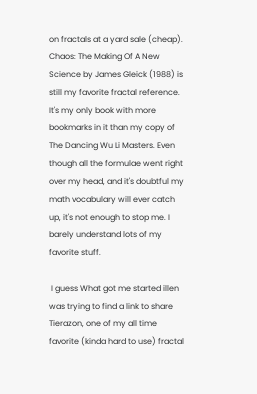on fractals at a yard sale (cheap). Chaos: The Making Of A New Science by James Gleick (1988) is still my favorite fractal reference. It's my only book with more bookmarks in it than my copy of The Dancing Wu Li Masters. Even though all the formulae went right over my head, and it's doubtful my math vocabulary will ever catch up, it's not enough to stop me. I barely understand lots of my favorite stuff.

 I guess What got me started illen was trying to find a link to share Tierazon, one of my all time favorite (kinda hard to use) fractal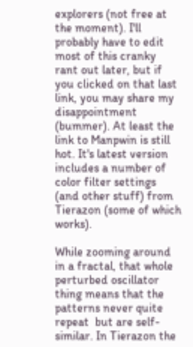explorers (not free at the moment). I'll probably have to edit most of this cranky rant out later, but if you clicked on that last link, you may share my disappointment (bummer). At least the link to Manpwin is still hot. It's latest version includes a number of color filter settings (and other stuff) from Tierazon (some of which works).

While zooming around in a fractal, that whole perturbed oscillator thing means that the patterns never quite repeat  but are self-similar. In Tierazon the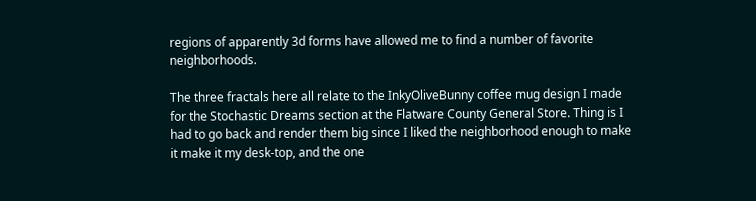regions of apparently 3d forms have allowed me to find a number of favorite neighborhoods.

The three fractals here all relate to the InkyOliveBunny coffee mug design I made for the Stochastic Dreams section at the Flatware County General Store. Thing is I had to go back and render them big since I liked the neighborhood enough to make it make it my desk-top, and the one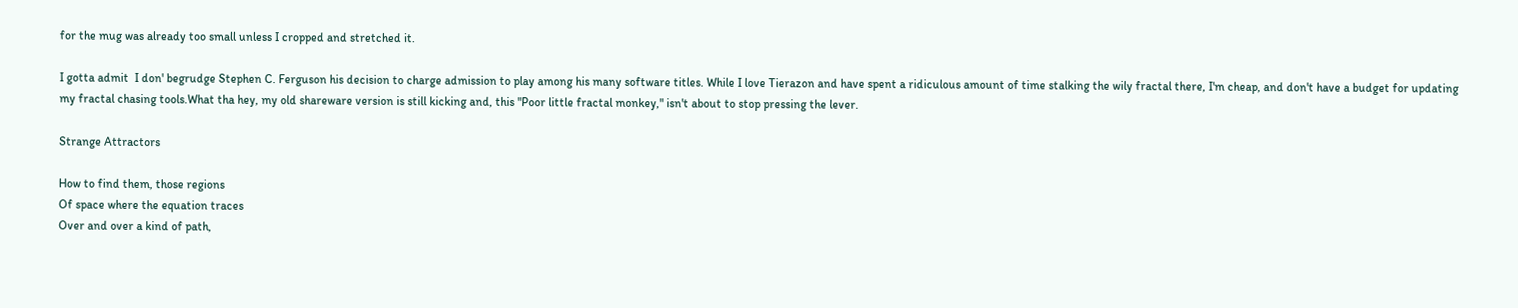for the mug was already too small unless I cropped and stretched it.

I gotta admit  I don' begrudge Stephen C. Ferguson his decision to charge admission to play among his many software titles. While I love Tierazon and have spent a ridiculous amount of time stalking the wily fractal there, I'm cheap, and don't have a budget for updating my fractal chasing tools.What tha hey, my old shareware version is still kicking and, this "Poor little fractal monkey," isn't about to stop pressing the lever.

Strange Attractors

How to find them, those regions
Of space where the equation traces
Over and over a kind of path,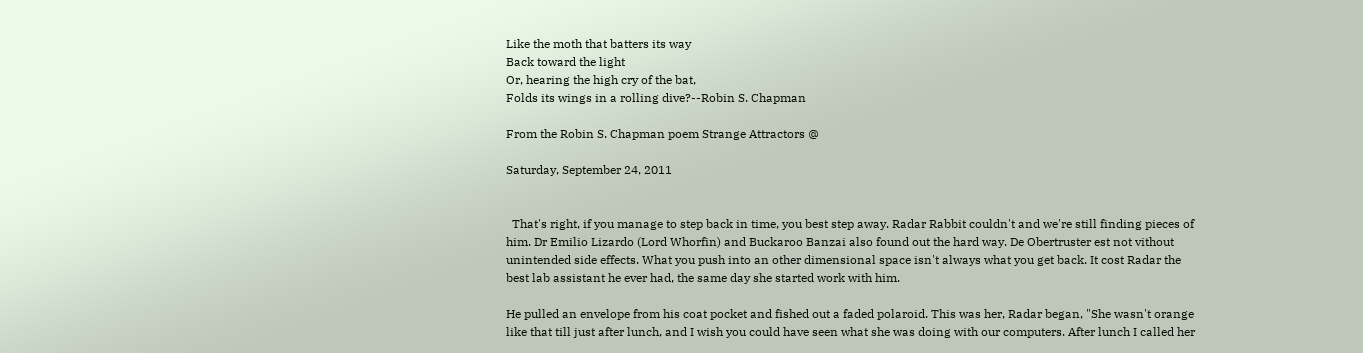Like the moth that batters its way
Back toward the light
Or, hearing the high cry of the bat,
Folds its wings in a rolling dive?--Robin S. Chapman

From the Robin S. Chapman poem Strange Attractors @

Saturday, September 24, 2011


  That's right, if you manage to step back in time, you best step away. Radar Rabbit couldn't and we're still finding pieces of him. Dr Emilio Lizardo (Lord Whorfin) and Buckaroo Banzai also found out the hard way. De Obertruster est not vithout unintended side effects. What you push into an other dimensional space isn't always what you get back. It cost Radar the best lab assistant he ever had, the same day she started work with him.

He pulled an envelope from his coat pocket and fished out a faded polaroid. This was her, Radar began, "She wasn't orange like that till just after lunch, and I wish you could have seen what she was doing with our computers. After lunch I called her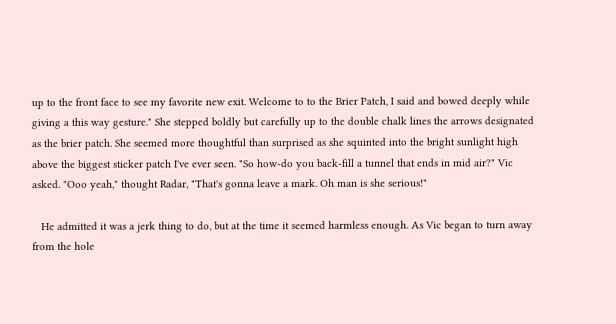up to the front face to see my favorite new exit. Welcome to to the Brier Patch, I said and bowed deeply while giving a this way gesture." She stepped boldly but carefully up to the double chalk lines the arrows designated as the brier patch. She seemed more thoughtful than surprised as she squinted into the bright sunlight high above the biggest sticker patch I've ever seen. "So how-do you back-fill a tunnel that ends in mid air?" Vic asked. "Ooo yeah," thought Radar, "That's gonna leave a mark. Oh man is she serious!"

   He admitted it was a jerk thing to do, but at the time it seemed harmless enough. As Vic began to turn away from the hole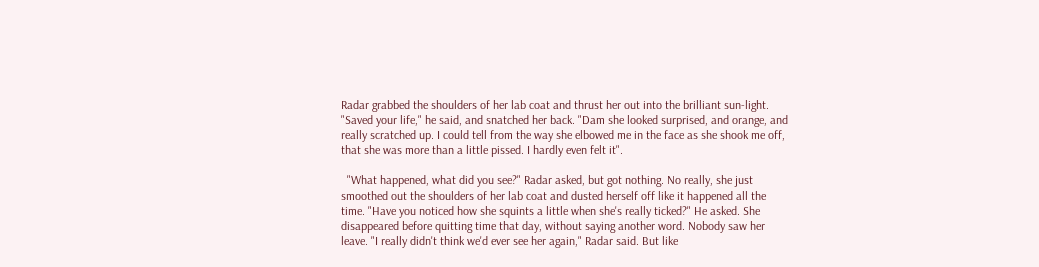Radar grabbed the shoulders of her lab coat and thrust her out into the brilliant sun-light. "Saved your life," he said, and snatched her back. "Dam she looked surprised, and orange, and really scratched up. I could tell from the way she elbowed me in the face as she shook me off, that she was more than a little pissed. I hardly even felt it".

  "What happened, what did you see?" Radar asked, but got nothing. No really, she just smoothed out the shoulders of her lab coat and dusted herself off like it happened all the time. "Have you noticed how she squints a little when she's really ticked?" He asked. She disappeared before quitting time that day, without saying another word. Nobody saw her leave. "I really didn't think we'd ever see her again," Radar said. But like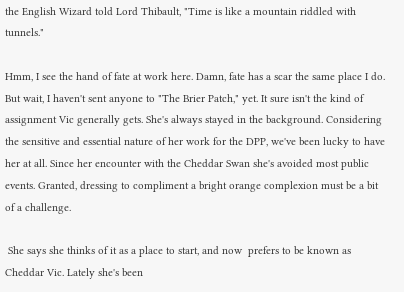the English Wizard told Lord Thibault, "Time is like a mountain riddled with tunnels."

Hmm, I see the hand of fate at work here. Damn, fate has a scar the same place I do. But wait, I haven't sent anyone to "The Brier Patch," yet. It sure isn't the kind of assignment Vic generally gets. She's always stayed in the background. Considering the sensitive and essential nature of her work for the DPP, we've been lucky to have her at all. Since her encounter with the Cheddar Swan she's avoided most public events. Granted, dressing to compliment a bright orange complexion must be a bit of a challenge.

 She says she thinks of it as a place to start, and now  prefers to be known as Cheddar Vic. Lately she's been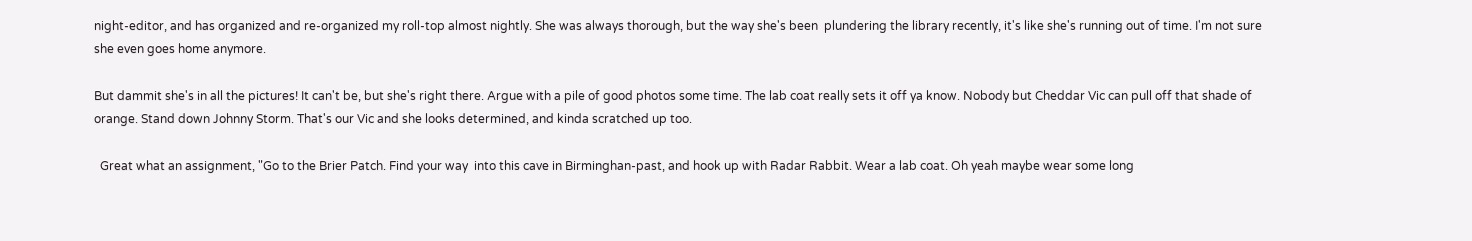night-editor, and has organized and re-organized my roll-top almost nightly. She was always thorough, but the way she's been  plundering the library recently, it's like she's running out of time. I'm not sure she even goes home anymore.

But dammit she's in all the pictures! It can't be, but she's right there. Argue with a pile of good photos some time. The lab coat really sets it off ya know. Nobody but Cheddar Vic can pull off that shade of orange. Stand down Johnny Storm. That's our Vic and she looks determined, and kinda scratched up too.

  Great what an assignment, "Go to the Brier Patch. Find your way  into this cave in Birminghan-past, and hook up with Radar Rabbit. Wear a lab coat. Oh yeah maybe wear some long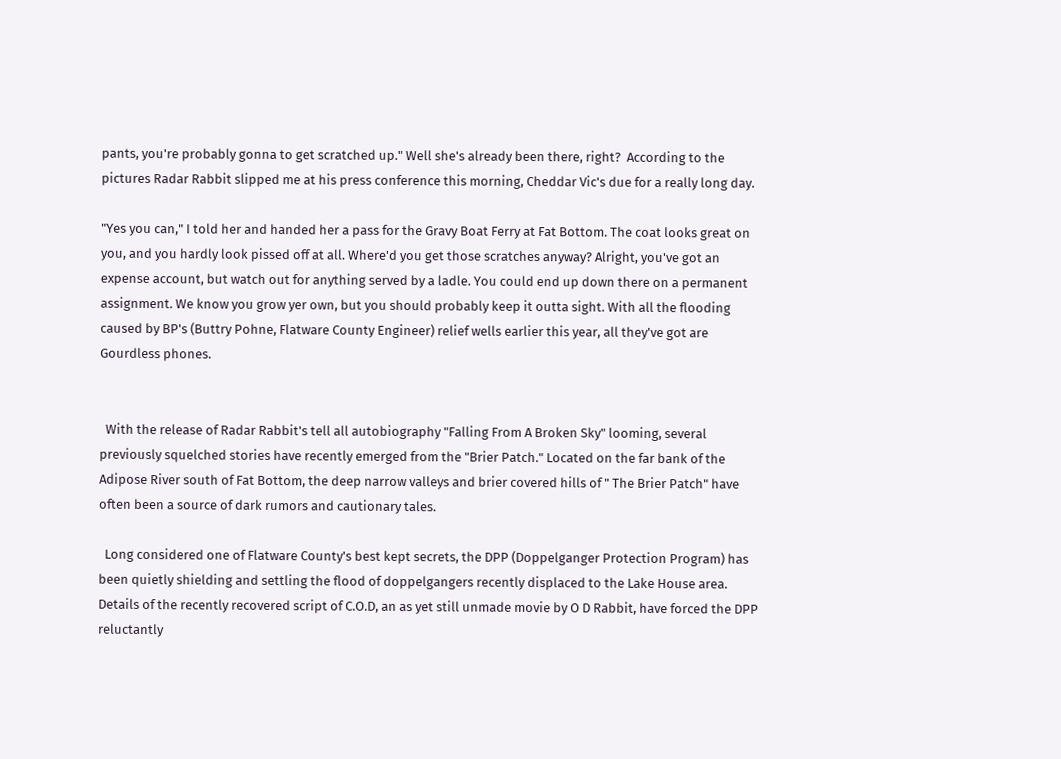pants, you're probably gonna to get scratched up." Well she's already been there, right?  According to the pictures Radar Rabbit slipped me at his press conference this morning, Cheddar Vic's due for a really long day.

"Yes you can," I told her and handed her a pass for the Gravy Boat Ferry at Fat Bottom. The coat looks great on you, and you hardly look pissed off at all. Where'd you get those scratches anyway? Alright, you've got an expense account, but watch out for anything served by a ladle. You could end up down there on a permanent assignment. We know you grow yer own, but you should probably keep it outta sight. With all the flooding caused by BP's (Buttry Pohne, Flatware County Engineer) relief wells earlier this year, all they've got are Gourdless phones.


  With the release of Radar Rabbit's tell all autobiography "Falling From A Broken Sky" looming, several previously squelched stories have recently emerged from the "Brier Patch." Located on the far bank of the Adipose River south of Fat Bottom, the deep narrow valleys and brier covered hills of " The Brier Patch" have often been a source of dark rumors and cautionary tales.

  Long considered one of Flatware County's best kept secrets, the DPP (Doppelganger Protection Program) has been quietly shielding and settling the flood of doppelgangers recently displaced to the Lake House area. Details of the recently recovered script of C.O.D, an as yet still unmade movie by O D Rabbit, have forced the DPP reluctantly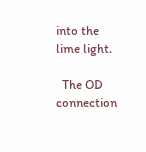into the lime light.

  The OD connection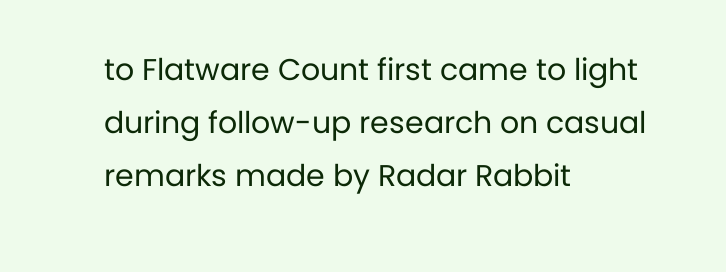to Flatware Count first came to light during follow-up research on casual remarks made by Radar Rabbit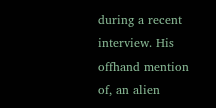during a recent interview. His offhand mention of, an alien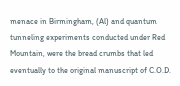menace in Birmingham, (Al) and quantum tunneling experiments conducted under Red Mountain, were the bread crumbs that led eventually to the original manuscript of C.O.D.